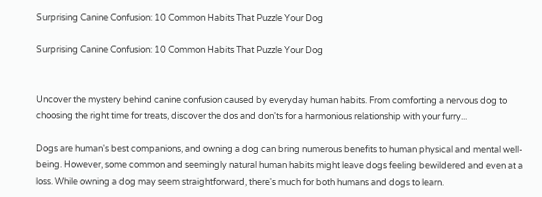Surprising Canine Confusion: 10 Common Habits That Puzzle Your Dog

Surprising Canine Confusion: 10 Common Habits That Puzzle Your Dog


Uncover the mystery behind canine confusion caused by everyday human habits. From comforting a nervous dog to choosing the right time for treats, discover the dos and don'ts for a harmonious relationship with your furry...

Dogs are human's best companions, and owning a dog can bring numerous benefits to human physical and mental well-being. However, some common and seemingly natural human habits might leave dogs feeling bewildered and even at a loss. While owning a dog may seem straightforward, there's much for both humans and dogs to learn.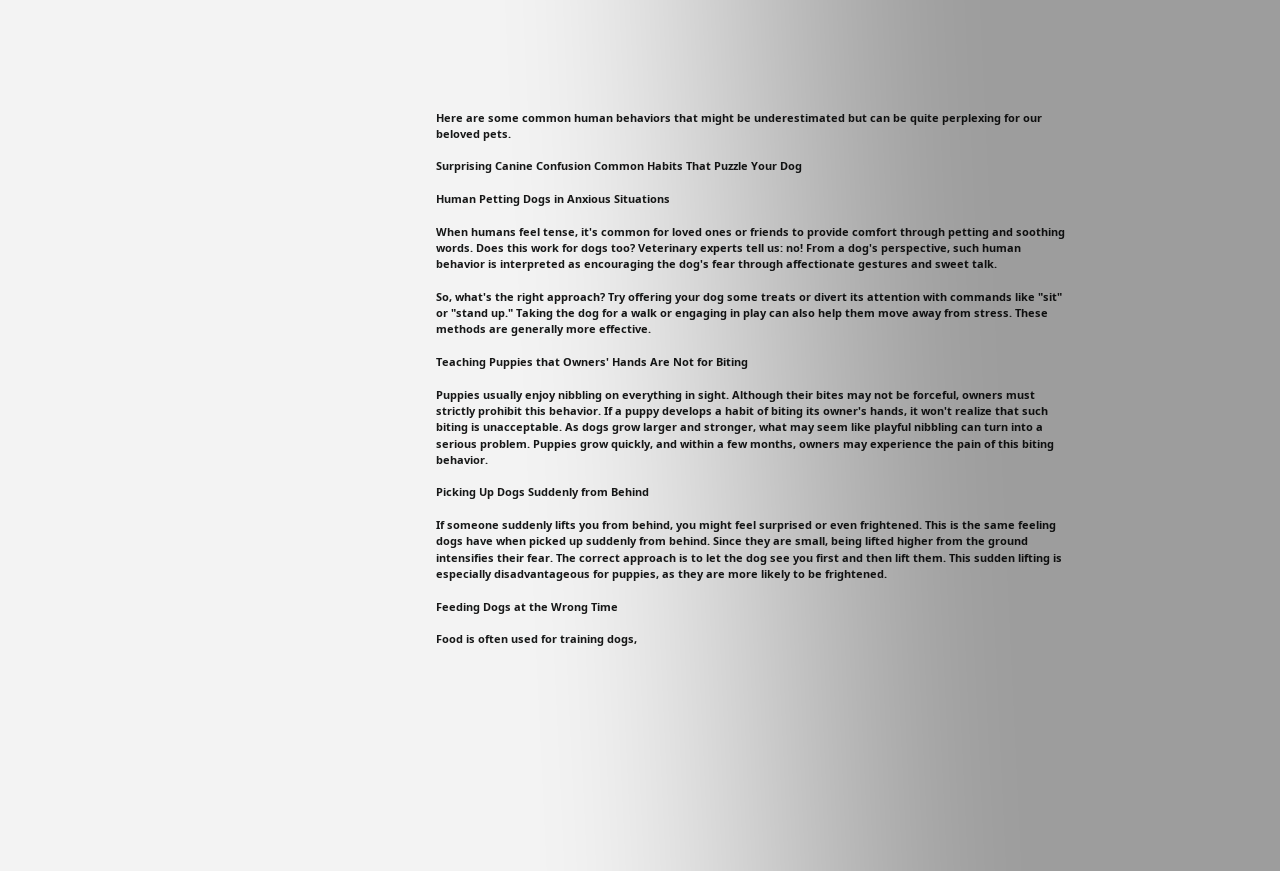Here are some common human behaviors that might be underestimated but can be quite perplexing for our beloved pets.

Surprising Canine Confusion Common Habits That Puzzle Your Dog

Human Petting Dogs in Anxious Situations

When humans feel tense, it's common for loved ones or friends to provide comfort through petting and soothing words. Does this work for dogs too? Veterinary experts tell us: no! From a dog's perspective, such human behavior is interpreted as encouraging the dog's fear through affectionate gestures and sweet talk.

So, what's the right approach? Try offering your dog some treats or divert its attention with commands like "sit" or "stand up." Taking the dog for a walk or engaging in play can also help them move away from stress. These methods are generally more effective.

Teaching Puppies that Owners' Hands Are Not for Biting

Puppies usually enjoy nibbling on everything in sight. Although their bites may not be forceful, owners must strictly prohibit this behavior. If a puppy develops a habit of biting its owner's hands, it won't realize that such biting is unacceptable. As dogs grow larger and stronger, what may seem like playful nibbling can turn into a serious problem. Puppies grow quickly, and within a few months, owners may experience the pain of this biting behavior.

Picking Up Dogs Suddenly from Behind

If someone suddenly lifts you from behind, you might feel surprised or even frightened. This is the same feeling dogs have when picked up suddenly from behind. Since they are small, being lifted higher from the ground intensifies their fear. The correct approach is to let the dog see you first and then lift them. This sudden lifting is especially disadvantageous for puppies, as they are more likely to be frightened.

Feeding Dogs at the Wrong Time

Food is often used for training dogs,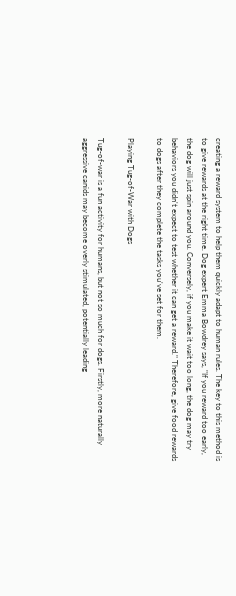creating a reward system to help them quickly adapt to human rules. The key to this method is to give rewards at the right time. Dog expert Emma Bowdrey says, "If you reward too early, the dog will just spin around you. Conversely, if you make it wait too long, the dog may try behaviors you didn't expect to test whether it can get a reward." Therefore, give food rewards to dogs after they complete the tasks you've set for them.

Playing Tug-of-War with Dogs

Tug-of-war is a fun activity for humans, but not so much for dogs. Firstly, more naturally aggressive canids may become overly stimulated, potentially leading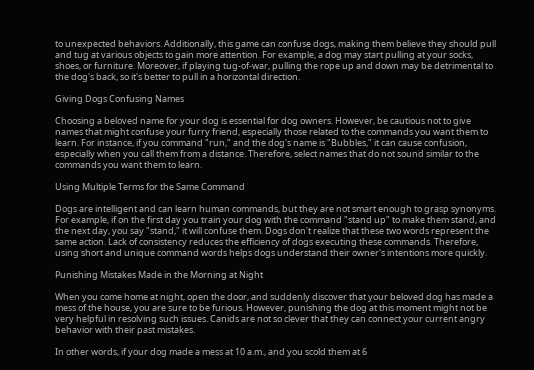to unexpected behaviors. Additionally, this game can confuse dogs, making them believe they should pull and tug at various objects to gain more attention. For example, a dog may start pulling at your socks, shoes, or furniture. Moreover, if playing tug-of-war, pulling the rope up and down may be detrimental to the dog's back, so it's better to pull in a horizontal direction.

Giving Dogs Confusing Names

Choosing a beloved name for your dog is essential for dog owners. However, be cautious not to give names that might confuse your furry friend, especially those related to the commands you want them to learn. For instance, if you command "run," and the dog's name is "Bubbles," it can cause confusion, especially when you call them from a distance. Therefore, select names that do not sound similar to the commands you want them to learn.

Using Multiple Terms for the Same Command

Dogs are intelligent and can learn human commands, but they are not smart enough to grasp synonyms. For example, if on the first day you train your dog with the command "stand up" to make them stand, and the next day, you say "stand," it will confuse them. Dogs don't realize that these two words represent the same action. Lack of consistency reduces the efficiency of dogs executing these commands. Therefore, using short and unique command words helps dogs understand their owner's intentions more quickly.

Punishing Mistakes Made in the Morning at Night

When you come home at night, open the door, and suddenly discover that your beloved dog has made a mess of the house, you are sure to be furious. However, punishing the dog at this moment might not be very helpful in resolving such issues. Canids are not so clever that they can connect your current angry behavior with their past mistakes.

In other words, if your dog made a mess at 10 a.m., and you scold them at 6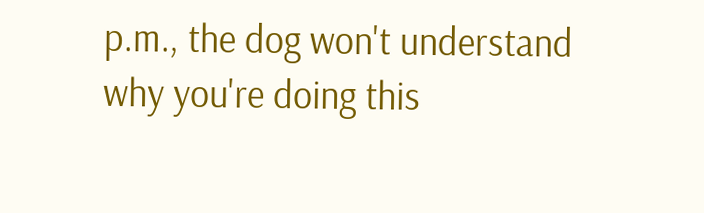p.m., the dog won't understand why you're doing this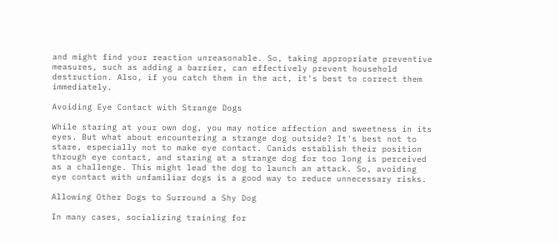and might find your reaction unreasonable. So, taking appropriate preventive measures, such as adding a barrier, can effectively prevent household destruction. Also, if you catch them in the act, it's best to correct them immediately.

Avoiding Eye Contact with Strange Dogs

While staring at your own dog, you may notice affection and sweetness in its eyes. But what about encountering a strange dog outside? It's best not to stare, especially not to make eye contact. Canids establish their position through eye contact, and staring at a strange dog for too long is perceived as a challenge. This might lead the dog to launch an attack. So, avoiding eye contact with unfamiliar dogs is a good way to reduce unnecessary risks.

Allowing Other Dogs to Surround a Shy Dog

In many cases, socializing training for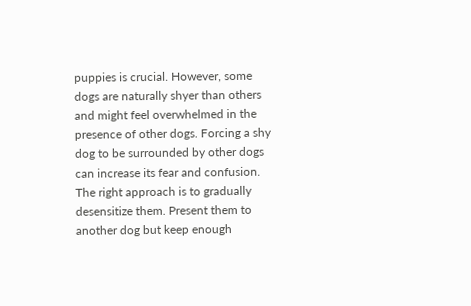puppies is crucial. However, some dogs are naturally shyer than others and might feel overwhelmed in the presence of other dogs. Forcing a shy dog to be surrounded by other dogs can increase its fear and confusion. The right approach is to gradually desensitize them. Present them to another dog but keep enough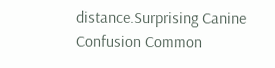distance.Surprising Canine Confusion Common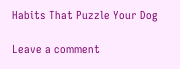Habits That Puzzle Your Dog

Leave a comment